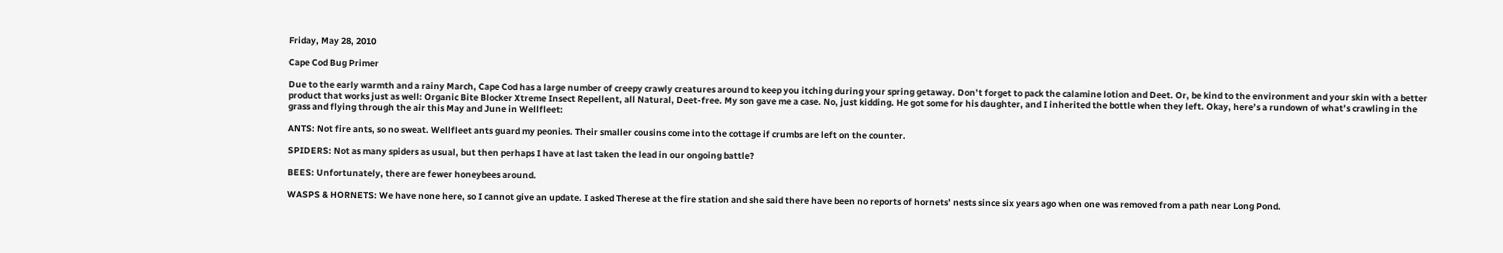Friday, May 28, 2010

Cape Cod Bug Primer

Due to the early warmth and a rainy March, Cape Cod has a large number of creepy crawly creatures around to keep you itching during your spring getaway. Don’t forget to pack the calamine lotion and Deet. Or, be kind to the environment and your skin with a better product that works just as well: Organic Bite Blocker Xtreme Insect Repellent, all Natural, Deet-free. My son gave me a case. No, just kidding. He got some for his daughter, and I inherited the bottle when they left. Okay, here’s a rundown of what’s crawling in the grass and flying through the air this May and June in Wellfleet:

ANTS: Not fire ants, so no sweat. Wellfleet ants guard my peonies. Their smaller cousins come into the cottage if crumbs are left on the counter.

SPIDERS: Not as many spiders as usual, but then perhaps I have at last taken the lead in our ongoing battle?

BEES: Unfortunately, there are fewer honeybees around.

WASPS & HORNETS: We have none here, so I cannot give an update. I asked Therese at the fire station and she said there have been no reports of hornets’ nests since six years ago when one was removed from a path near Long Pond.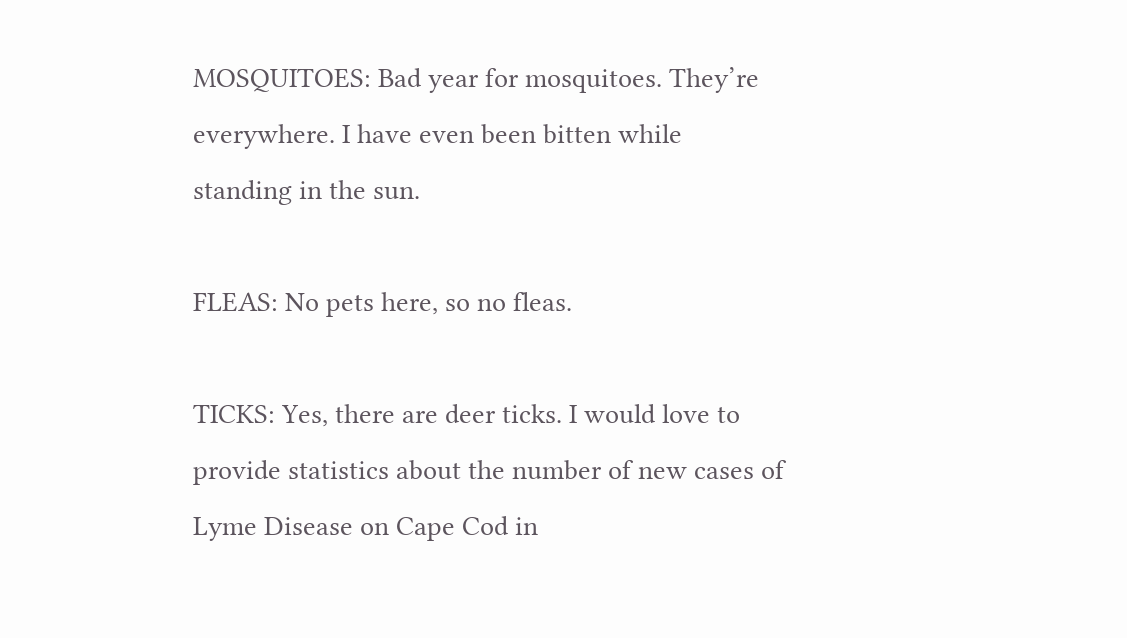MOSQUITOES: Bad year for mosquitoes. They’re everywhere. I have even been bitten while standing in the sun.

FLEAS: No pets here, so no fleas.

TICKS: Yes, there are deer ticks. I would love to provide statistics about the number of new cases of Lyme Disease on Cape Cod in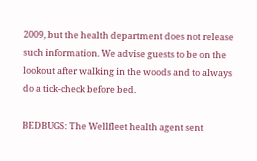2009, but the health department does not release such information. We advise guests to be on the lookout after walking in the woods and to always do a tick-check before bed.

BEDBUGS: The Wellfleet health agent sent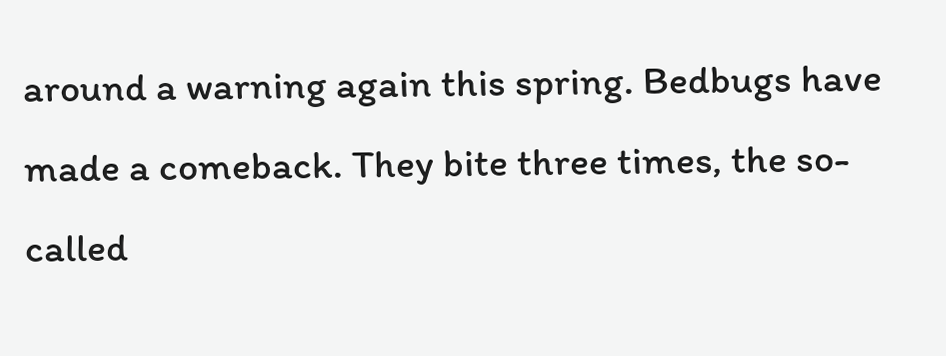around a warning again this spring. Bedbugs have made a comeback. They bite three times, the so-called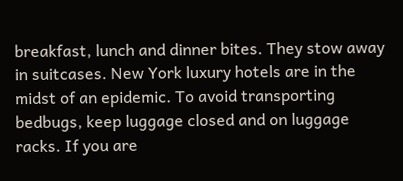breakfast, lunch and dinner bites. They stow away in suitcases. New York luxury hotels are in the midst of an epidemic. To avoid transporting bedbugs, keep luggage closed and on luggage racks. If you are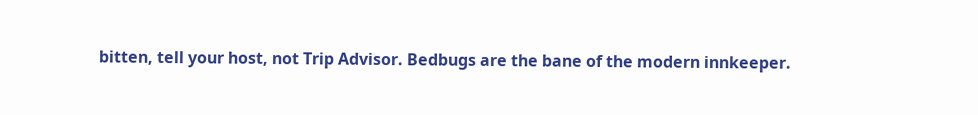bitten, tell your host, not Trip Advisor. Bedbugs are the bane of the modern innkeeper.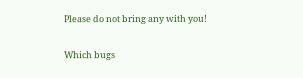Please do not bring any with you!

Which bugs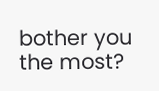bother you the most?